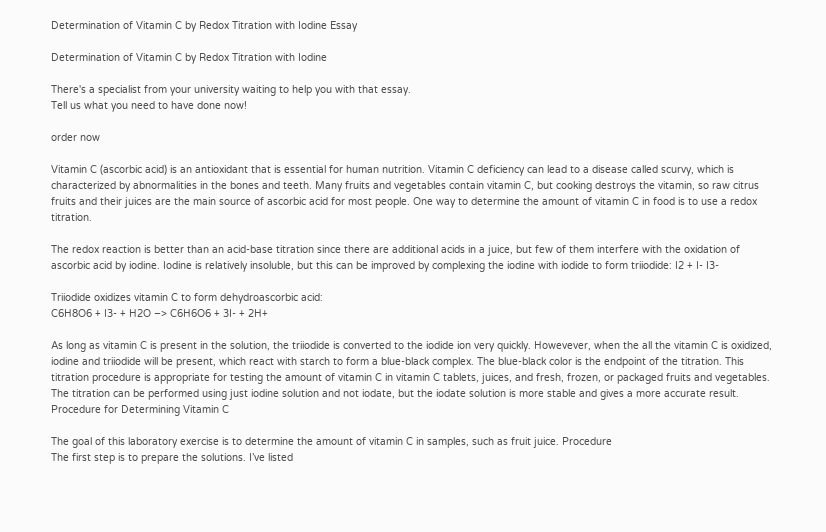Determination of Vitamin C by Redox Titration with Iodine Essay

Determination of Vitamin C by Redox Titration with Iodine

There's a specialist from your university waiting to help you with that essay.
Tell us what you need to have done now!

order now

Vitamin C (ascorbic acid) is an antioxidant that is essential for human nutrition. Vitamin C deficiency can lead to a disease called scurvy, which is characterized by abnormalities in the bones and teeth. Many fruits and vegetables contain vitamin C, but cooking destroys the vitamin, so raw citrus fruits and their juices are the main source of ascorbic acid for most people. One way to determine the amount of vitamin C in food is to use a redox titration.

The redox reaction is better than an acid-base titration since there are additional acids in a juice, but few of them interfere with the oxidation of ascorbic acid by iodine. Iodine is relatively insoluble, but this can be improved by complexing the iodine with iodide to form triiodide: I2 + I- I3-

Triiodide oxidizes vitamin C to form dehydroascorbic acid:
C6H8O6 + I3- + H2O –> C6H6O6 + 3I- + 2H+

As long as vitamin C is present in the solution, the triiodide is converted to the iodide ion very quickly. Howevever, when the all the vitamin C is oxidized, iodine and triiodide will be present, which react with starch to form a blue-black complex. The blue-black color is the endpoint of the titration. This titration procedure is appropriate for testing the amount of vitamin C in vitamin C tablets, juices, and fresh, frozen, or packaged fruits and vegetables. The titration can be performed using just iodine solution and not iodate, but the iodate solution is more stable and gives a more accurate result. Procedure for Determining Vitamin C

The goal of this laboratory exercise is to determine the amount of vitamin C in samples, such as fruit juice. Procedure
The first step is to prepare the solutions. I’ve listed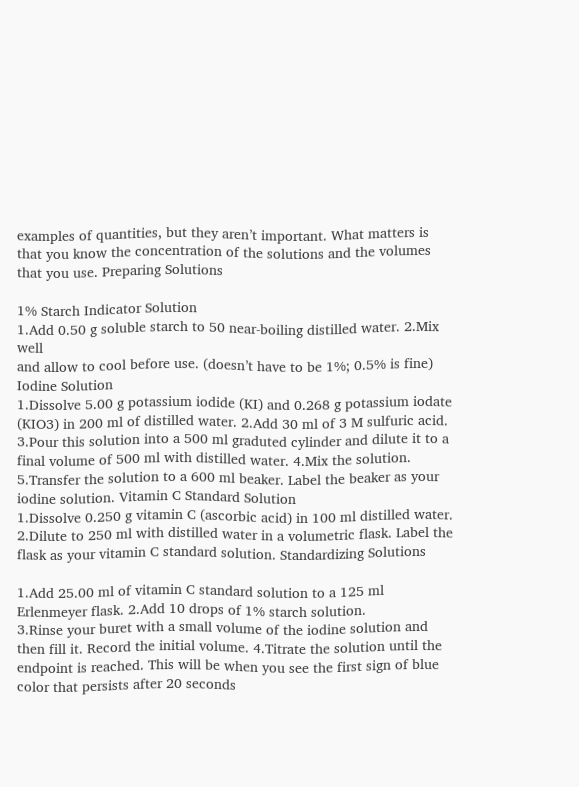examples of quantities, but they aren’t important. What matters is that you know the concentration of the solutions and the volumes that you use. Preparing Solutions

1% Starch Indicator Solution
1.Add 0.50 g soluble starch to 50 near-boiling distilled water. 2.Mix well
and allow to cool before use. (doesn’t have to be 1%; 0.5% is fine) Iodine Solution
1.Dissolve 5.00 g potassium iodide (KI) and 0.268 g potassium iodate (KIO3) in 200 ml of distilled water. 2.Add 30 ml of 3 M sulfuric acid.
3.Pour this solution into a 500 ml graduted cylinder and dilute it to a final volume of 500 ml with distilled water. 4.Mix the solution.
5.Transfer the solution to a 600 ml beaker. Label the beaker as your iodine solution. Vitamin C Standard Solution
1.Dissolve 0.250 g vitamin C (ascorbic acid) in 100 ml distilled water. 2.Dilute to 250 ml with distilled water in a volumetric flask. Label the flask as your vitamin C standard solution. Standardizing Solutions

1.Add 25.00 ml of vitamin C standard solution to a 125 ml Erlenmeyer flask. 2.Add 10 drops of 1% starch solution.
3.Rinse your buret with a small volume of the iodine solution and then fill it. Record the initial volume. 4.Titrate the solution until the endpoint is reached. This will be when you see the first sign of blue color that persists after 20 seconds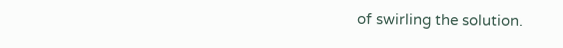of swirling the solution.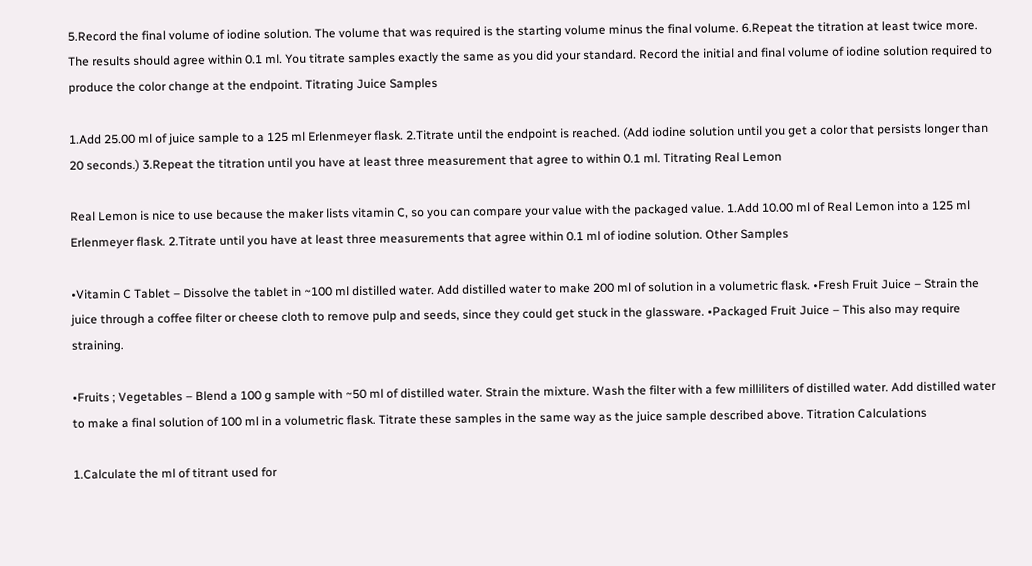5.Record the final volume of iodine solution. The volume that was required is the starting volume minus the final volume. 6.Repeat the titration at least twice more. The results should agree within 0.1 ml. You titrate samples exactly the same as you did your standard. Record the initial and final volume of iodine solution required to produce the color change at the endpoint. Titrating Juice Samples

1.Add 25.00 ml of juice sample to a 125 ml Erlenmeyer flask. 2.Titrate until the endpoint is reached. (Add iodine solution until you get a color that persists longer than 20 seconds.) 3.Repeat the titration until you have at least three measurement that agree to within 0.1 ml. Titrating Real Lemon

Real Lemon is nice to use because the maker lists vitamin C, so you can compare your value with the packaged value. 1.Add 10.00 ml of Real Lemon into a 125 ml Erlenmeyer flask. 2.Titrate until you have at least three measurements that agree within 0.1 ml of iodine solution. Other Samples

•Vitamin C Tablet – Dissolve the tablet in ~100 ml distilled water. Add distilled water to make 200 ml of solution in a volumetric flask. •Fresh Fruit Juice – Strain the juice through a coffee filter or cheese cloth to remove pulp and seeds, since they could get stuck in the glassware. •Packaged Fruit Juice – This also may require straining.

•Fruits ; Vegetables – Blend a 100 g sample with ~50 ml of distilled water. Strain the mixture. Wash the filter with a few milliliters of distilled water. Add distilled water to make a final solution of 100 ml in a volumetric flask. Titrate these samples in the same way as the juice sample described above. Titration Calculations

1.Calculate the ml of titrant used for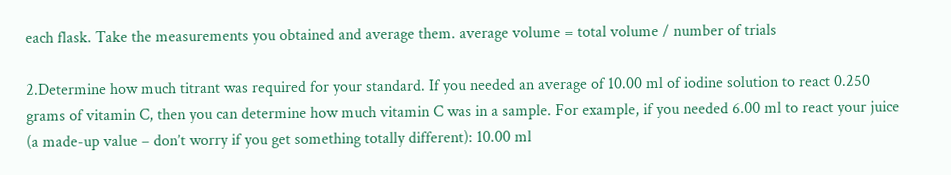each flask. Take the measurements you obtained and average them. average volume = total volume / number of trials

2.Determine how much titrant was required for your standard. If you needed an average of 10.00 ml of iodine solution to react 0.250 grams of vitamin C, then you can determine how much vitamin C was in a sample. For example, if you needed 6.00 ml to react your juice (a made-up value – don’t worry if you get something totally different): 10.00 ml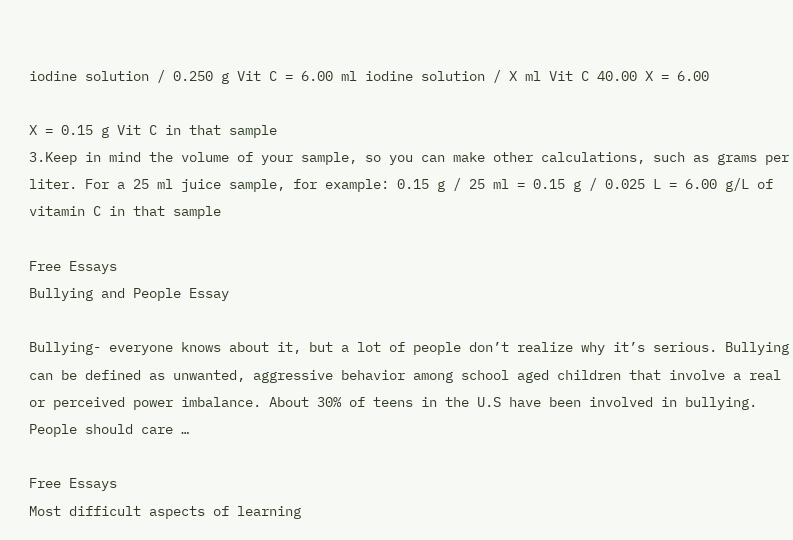iodine solution / 0.250 g Vit C = 6.00 ml iodine solution / X ml Vit C 40.00 X = 6.00

X = 0.15 g Vit C in that sample
3.Keep in mind the volume of your sample, so you can make other calculations, such as grams per liter. For a 25 ml juice sample, for example: 0.15 g / 25 ml = 0.15 g / 0.025 L = 6.00 g/L of vitamin C in that sample

Free Essays
Bullying and People Essay

Bullying- everyone knows about it, but a lot of people don’t realize why it’s serious. Bullying can be defined as unwanted, aggressive behavior among school aged children that involve a real or perceived power imbalance. About 30% of teens in the U.S have been involved in bullying. People should care …

Free Essays
Most difficult aspects of learning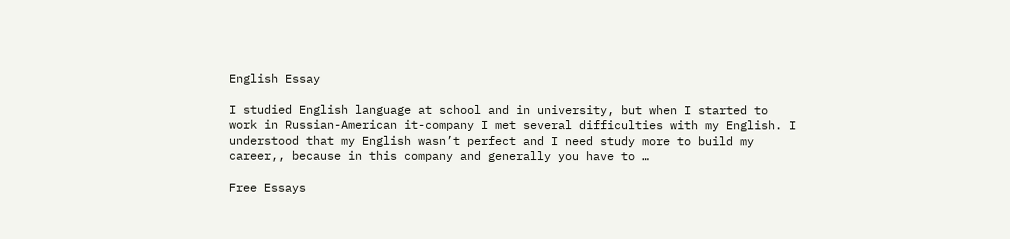English Essay

I studied English language at school and in university, but when I started to work in Russian-American it-company I met several difficulties with my English. I understood that my English wasn’t perfect and I need study more to build my career,, because in this company and generally you have to …

Free Essays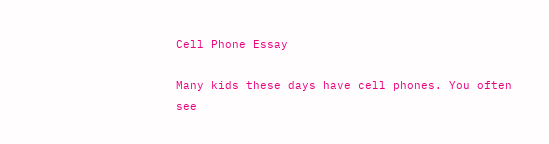Cell Phone Essay

Many kids these days have cell phones. You often see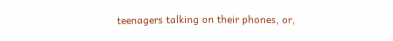teenagers talking on their phones, or,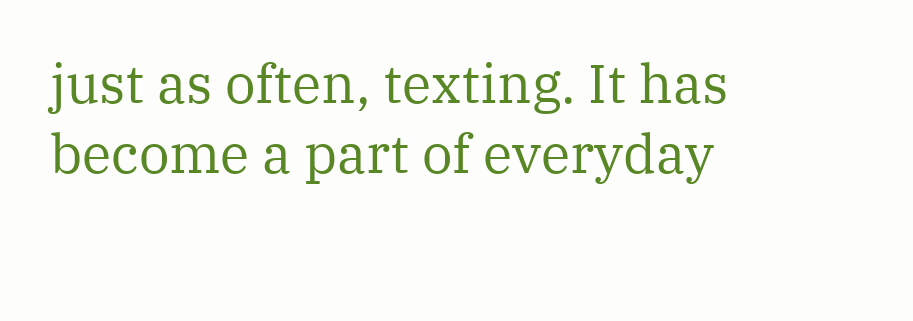just as often, texting. It has become a part of everyday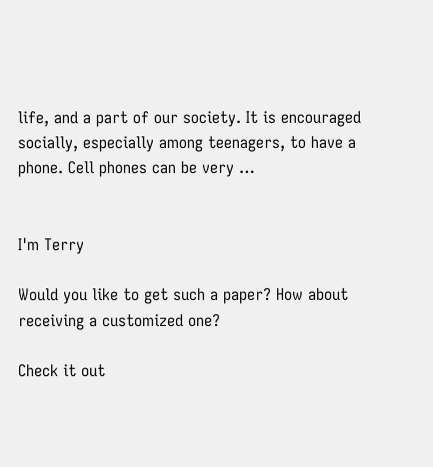life, and a part of our society. It is encouraged socially, especially among teenagers, to have a phone. Cell phones can be very …


I'm Terry

Would you like to get such a paper? How about receiving a customized one?

Check it out